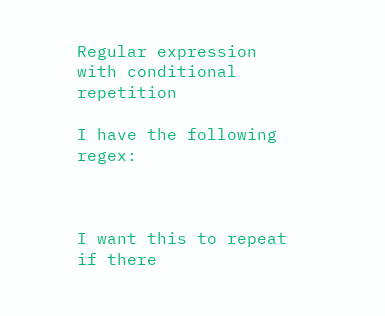Regular expression with conditional repetition

I have the following regex:



I want this to repeat if there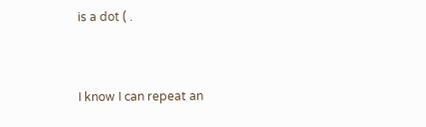is a dot ( .


I know I can repeat an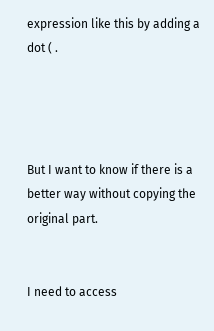expression like this by adding a dot ( .




But I want to know if there is a better way without copying the original part.


I need to access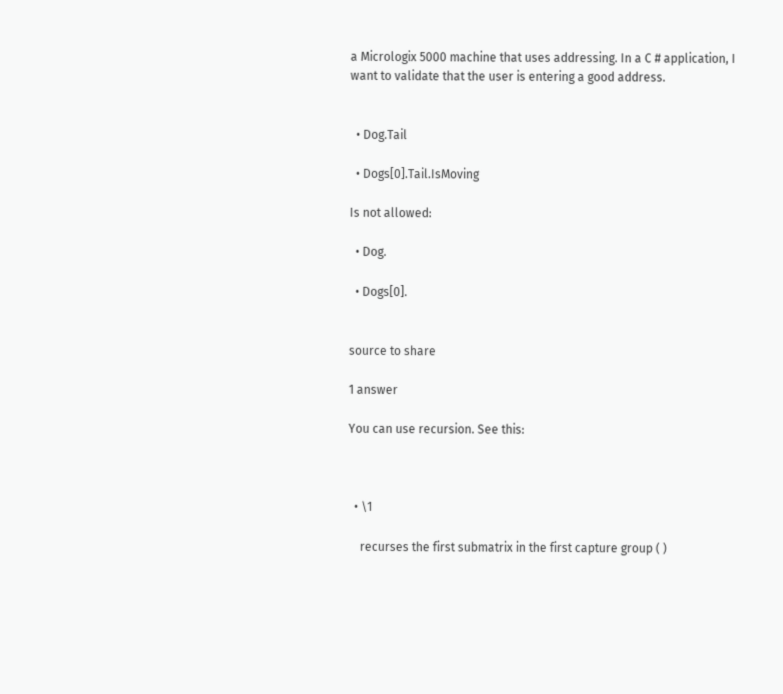a Micrologix 5000 machine that uses addressing. In a C # application, I want to validate that the user is entering a good address.


  • Dog.Tail

  • Dogs[0].Tail.IsMoving

Is not allowed:

  • Dog.

  • Dogs[0].


source to share

1 answer

You can use recursion. See this:



  • \1

    recurses the first submatrix in the first capture group ( )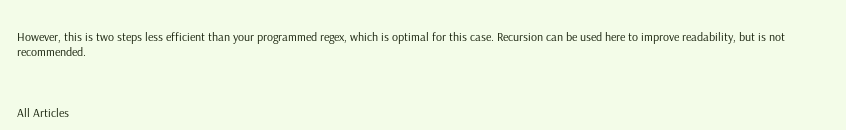However, this is two steps less efficient than your programmed regex, which is optimal for this case. Recursion can be used here to improve readability, but is not recommended.



All Articles